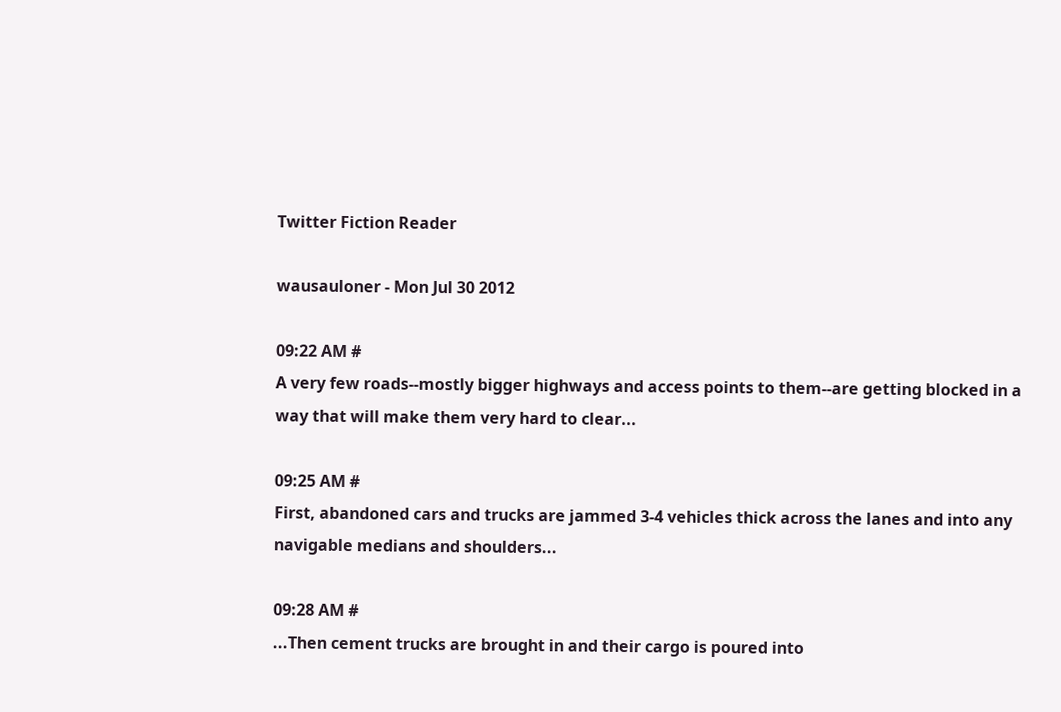Twitter Fiction Reader

wausauloner - Mon Jul 30 2012

09:22 AM #
A very few roads--mostly bigger highways and access points to them--are getting blocked in a way that will make them very hard to clear...

09:25 AM #
First, abandoned cars and trucks are jammed 3-4 vehicles thick across the lanes and into any navigable medians and shoulders...

09:28 AM #
...Then cement trucks are brought in and their cargo is poured into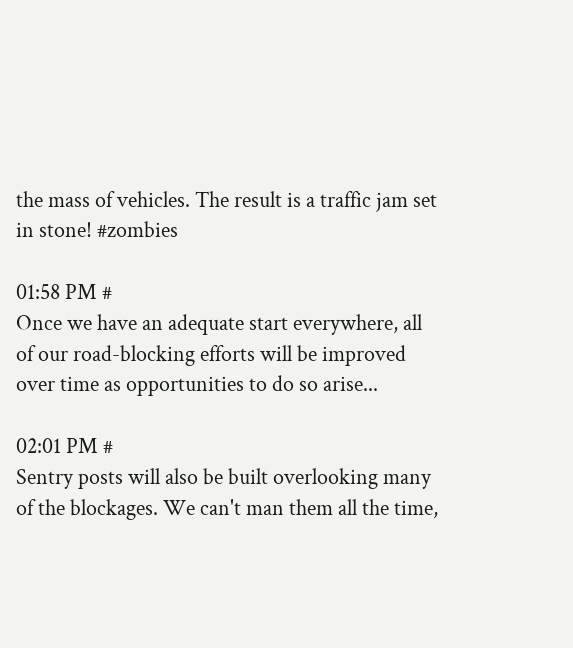the mass of vehicles. The result is a traffic jam set in stone! #zombies

01:58 PM #
Once we have an adequate start everywhere, all of our road-blocking efforts will be improved over time as opportunities to do so arise...

02:01 PM #
Sentry posts will also be built overlooking many of the blockages. We can't man them all the time,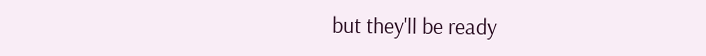but they'll be ready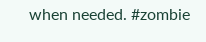when needed. #zombie